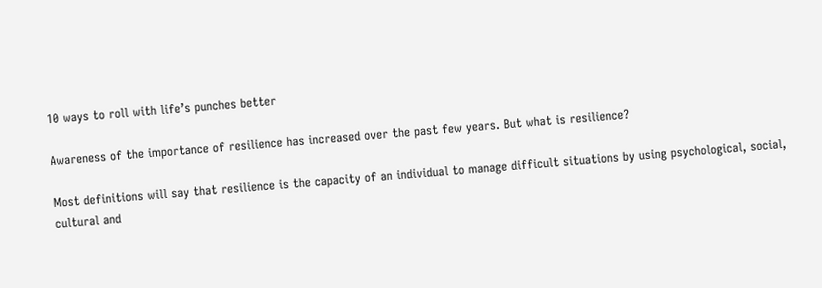10 ways to roll with life’s punches better

Awareness of the importance of resilience has increased over the past few years. But what is resilience?

Most definitions will say that resilience is the capacity of an individual to manage difficult situations by using psychological, social, cultural and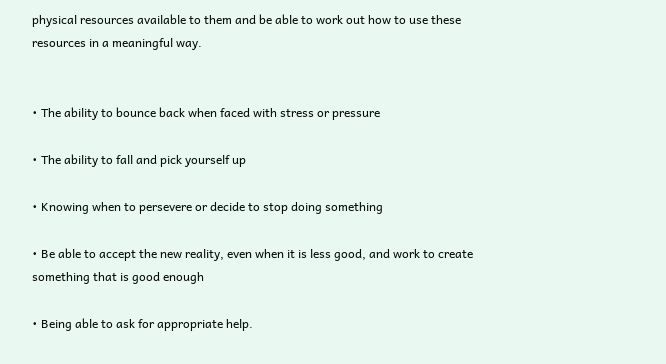physical resources available to them and be able to work out how to use these resources in a meaningful way.


• The ability to bounce back when faced with stress or pressure

• The ability to fall and pick yourself up

• Knowing when to persevere or decide to stop doing something

• Be able to accept the new reality, even when it is less good, and work to create something that is good enough

• Being able to ask for appropriate help.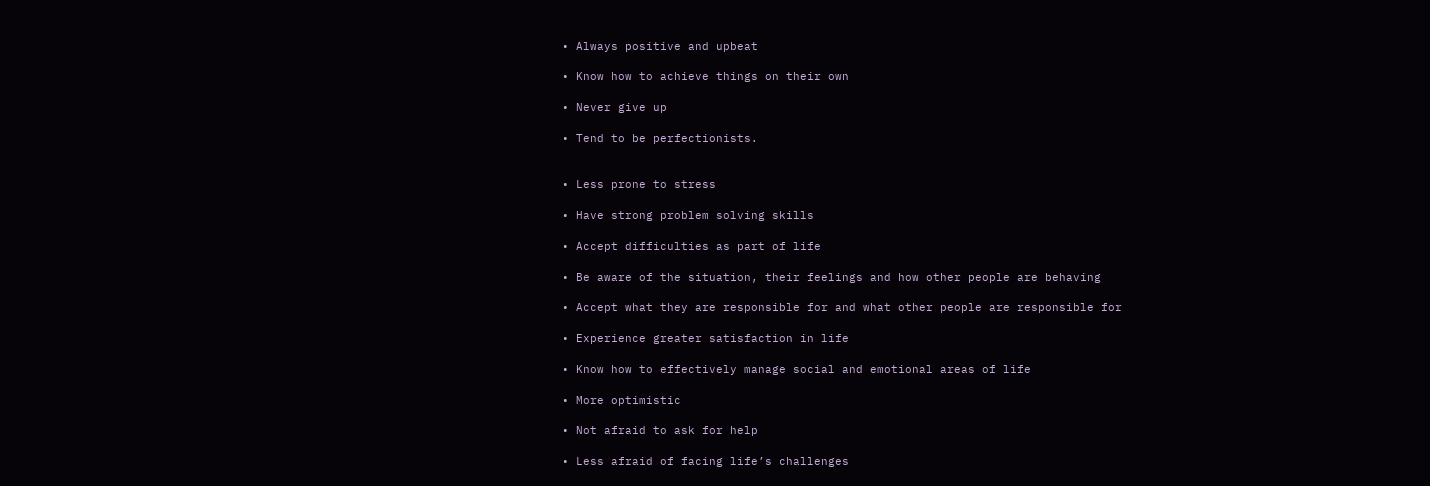• Always positive and upbeat

• Know how to achieve things on their own

• Never give up

• Tend to be perfectionists.


• Less prone to stress

• Have strong problem solving skills

• Accept difficulties as part of life

• Be aware of the situation, their feelings and how other people are behaving

• Accept what they are responsible for and what other people are responsible for

• Experience greater satisfaction in life

• Know how to effectively manage social and emotional areas of life

• More optimistic

• Not afraid to ask for help

• Less afraid of facing life’s challenges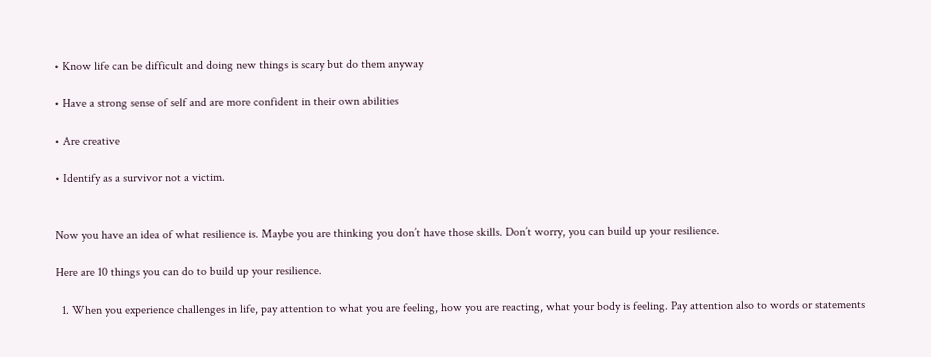• Know life can be difficult and doing new things is scary but do them anyway

• Have a strong sense of self and are more confident in their own abilities

• Are creative

• Identify as a survivor not a victim.


Now you have an idea of what resilience is. Maybe you are thinking you don’t have those skills. Don’t worry, you can build up your resilience.

Here are 10 things you can do to build up your resilience.

  1. When you experience challenges in life, pay attention to what you are feeling, how you are reacting, what your body is feeling. Pay attention also to words or statements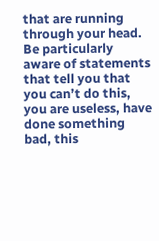that are running through your head. Be particularly aware of statements that tell you that you can’t do this, you are useless, have done something bad, this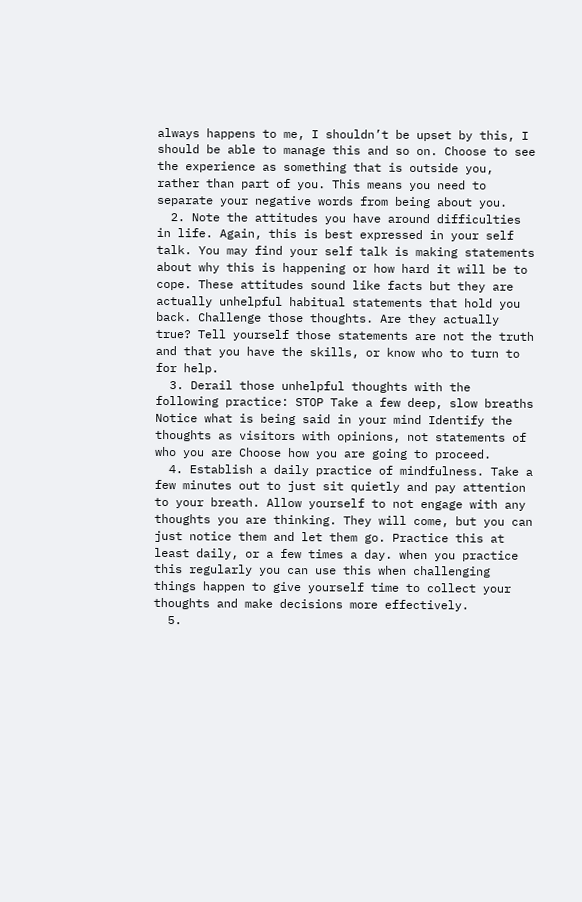always happens to me, I shouldn’t be upset by this, I should be able to manage this and so on. Choose to see the experience as something that is outside you, rather than part of you. This means you need to separate your negative words from being about you.
  2. Note the attitudes you have around difficulties in life. Again, this is best expressed in your self talk. You may find your self talk is making statements about why this is happening or how hard it will be to cope. These attitudes sound like facts but they are actually unhelpful habitual statements that hold you back. Challenge those thoughts. Are they actually true? Tell yourself those statements are not the truth and that you have the skills, or know who to turn to for help.
  3. Derail those unhelpful thoughts with the following practice: STOP Take a few deep, slow breaths Notice what is being said in your mind Identify the thoughts as visitors with opinions, not statements of who you are Choose how you are going to proceed.
  4. Establish a daily practice of mindfulness. Take a few minutes out to just sit quietly and pay attention to your breath. Allow yourself to not engage with any thoughts you are thinking. They will come, but you can just notice them and let them go. Practice this at least daily, or a few times a day. when you practice this regularly you can use this when challenging things happen to give yourself time to collect your thoughts and make decisions more effectively.
  5.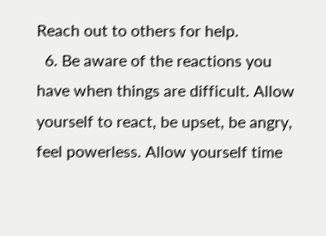Reach out to others for help.
  6. Be aware of the reactions you have when things are difficult. Allow yourself to react, be upset, be angry, feel powerless. Allow yourself time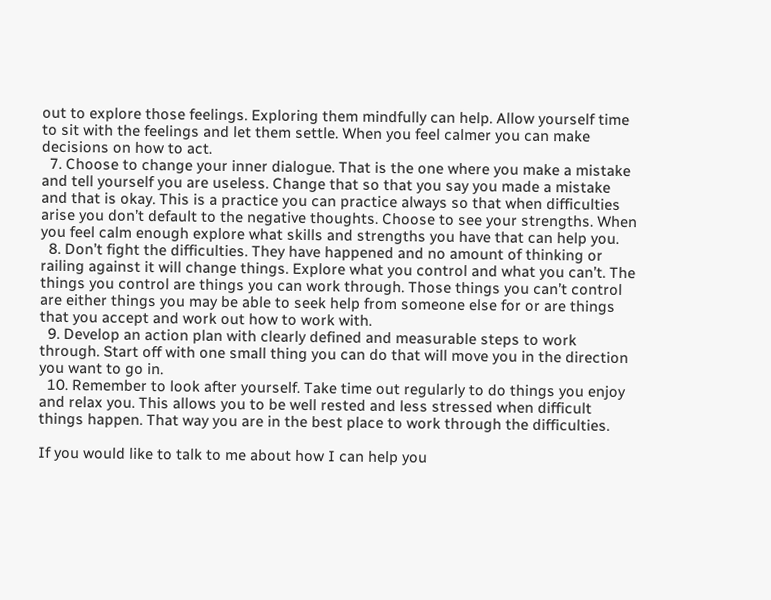out to explore those feelings. Exploring them mindfully can help. Allow yourself time to sit with the feelings and let them settle. When you feel calmer you can make decisions on how to act.
  7. Choose to change your inner dialogue. That is the one where you make a mistake and tell yourself you are useless. Change that so that you say you made a mistake and that is okay. This is a practice you can practice always so that when difficulties arise you don’t default to the negative thoughts. Choose to see your strengths. When you feel calm enough explore what skills and strengths you have that can help you.
  8. Don’t fight the difficulties. They have happened and no amount of thinking or railing against it will change things. Explore what you control and what you can’t. The things you control are things you can work through. Those things you can’t control are either things you may be able to seek help from someone else for or are things that you accept and work out how to work with.
  9. Develop an action plan with clearly defined and measurable steps to work through. Start off with one small thing you can do that will move you in the direction you want to go in.
  10. Remember to look after yourself. Take time out regularly to do things you enjoy and relax you. This allows you to be well rested and less stressed when difficult things happen. That way you are in the best place to work through the difficulties.

If you would like to talk to me about how I can help you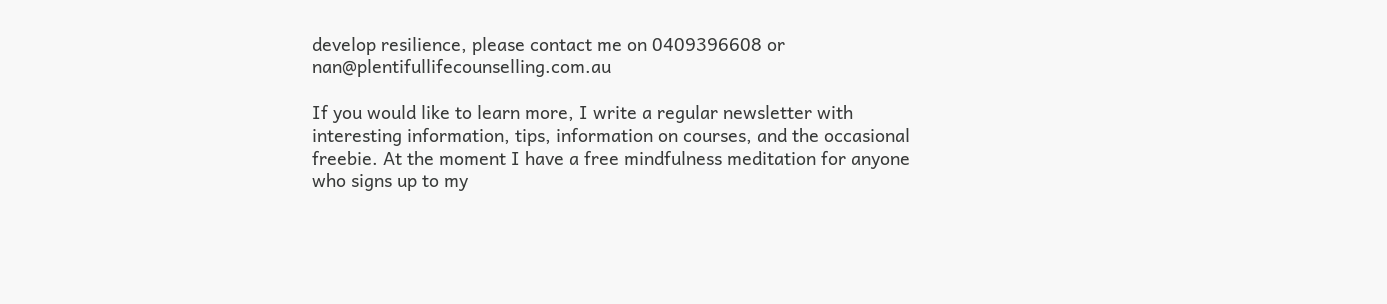develop resilience, please contact me on 0409396608 or nan@plentifullifecounselling.com.au

If you would like to learn more, I write a regular newsletter with interesting information, tips, information on courses, and the occasional freebie. At the moment I have a free mindfulness meditation for anyone who signs up to my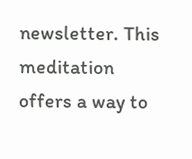newsletter. This meditation offers a way to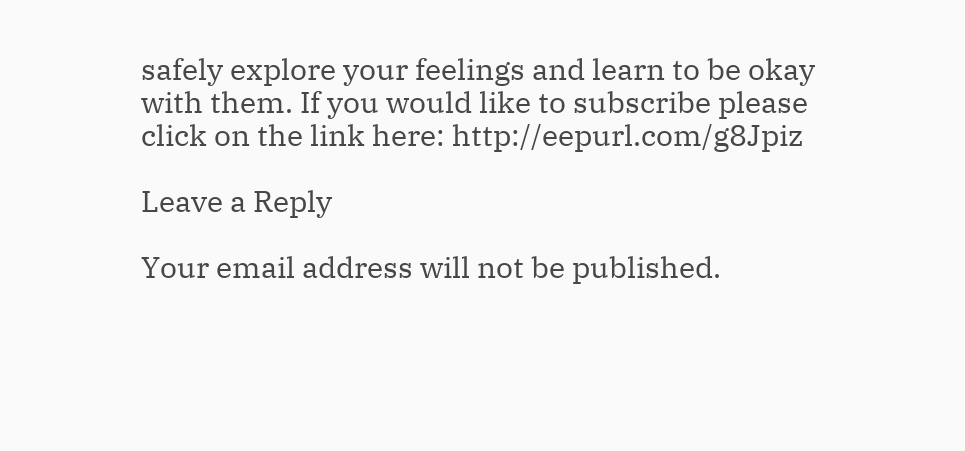safely explore your feelings and learn to be okay with them. If you would like to subscribe please click on the link here: http://eepurl.com/g8Jpiz

Leave a Reply

Your email address will not be published.